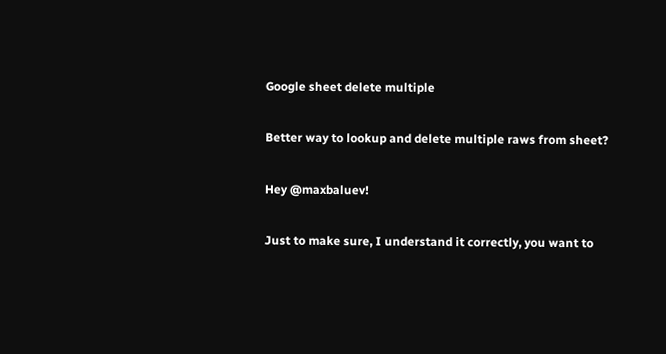Google sheet delete multiple

Better way to lookup and delete multiple raws from sheet?

Hey @maxbaluev!

Just to make sure, I understand it correctly, you want to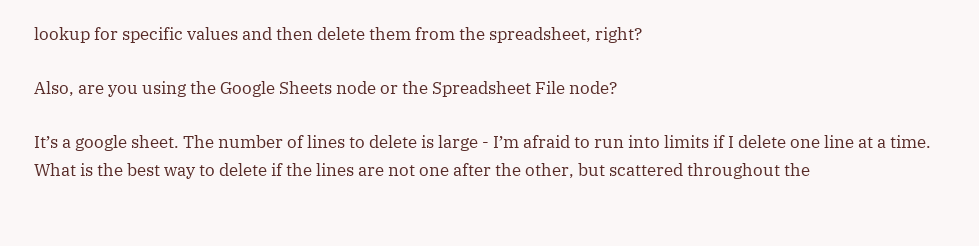lookup for specific values and then delete them from the spreadsheet, right?

Also, are you using the Google Sheets node or the Spreadsheet File node?

It’s a google sheet. The number of lines to delete is large - I’m afraid to run into limits if I delete one line at a time. What is the best way to delete if the lines are not one after the other, but scattered throughout the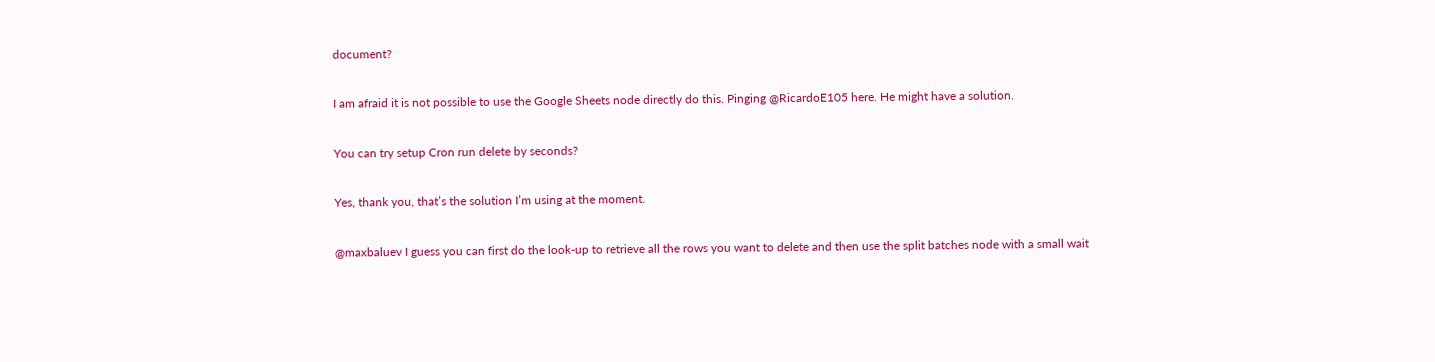document?

I am afraid it is not possible to use the Google Sheets node directly do this. Pinging @RicardoE105 here. He might have a solution.

You can try setup Cron run delete by seconds?

Yes, thank you, that’s the solution I’m using at the moment.

@maxbaluev I guess you can first do the look-up to retrieve all the rows you want to delete and then use the split batches node with a small wait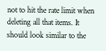not to hit the rate limit when deleting all that items. It should look similar to the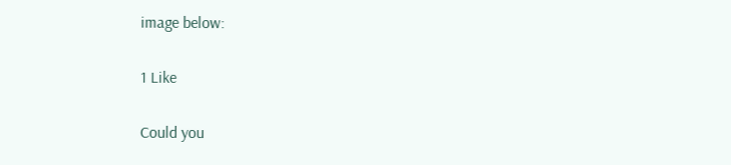image below:

1 Like

Could you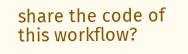share the code of this workflow?